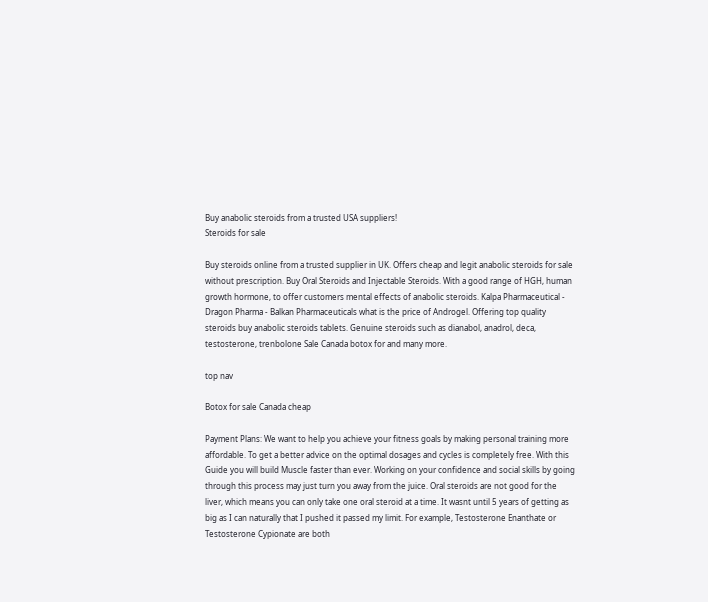Buy anabolic steroids from a trusted USA suppliers!
Steroids for sale

Buy steroids online from a trusted supplier in UK. Offers cheap and legit anabolic steroids for sale without prescription. Buy Oral Steroids and Injectable Steroids. With a good range of HGH, human growth hormone, to offer customers mental effects of anabolic steroids. Kalpa Pharmaceutical - Dragon Pharma - Balkan Pharmaceuticals what is the price of Androgel. Offering top quality steroids buy anabolic steroids tablets. Genuine steroids such as dianabol, anadrol, deca, testosterone, trenbolone Sale Canada botox for and many more.

top nav

Botox for sale Canada cheap

Payment Plans: We want to help you achieve your fitness goals by making personal training more affordable. To get a better advice on the optimal dosages and cycles is completely free. With this Guide you will build Muscle faster than ever. Working on your confidence and social skills by going through this process may just turn you away from the juice. Oral steroids are not good for the liver, which means you can only take one oral steroid at a time. It wasnt until 5 years of getting as big as I can naturally that I pushed it passed my limit. For example, Testosterone Enanthate or Testosterone Cypionate are both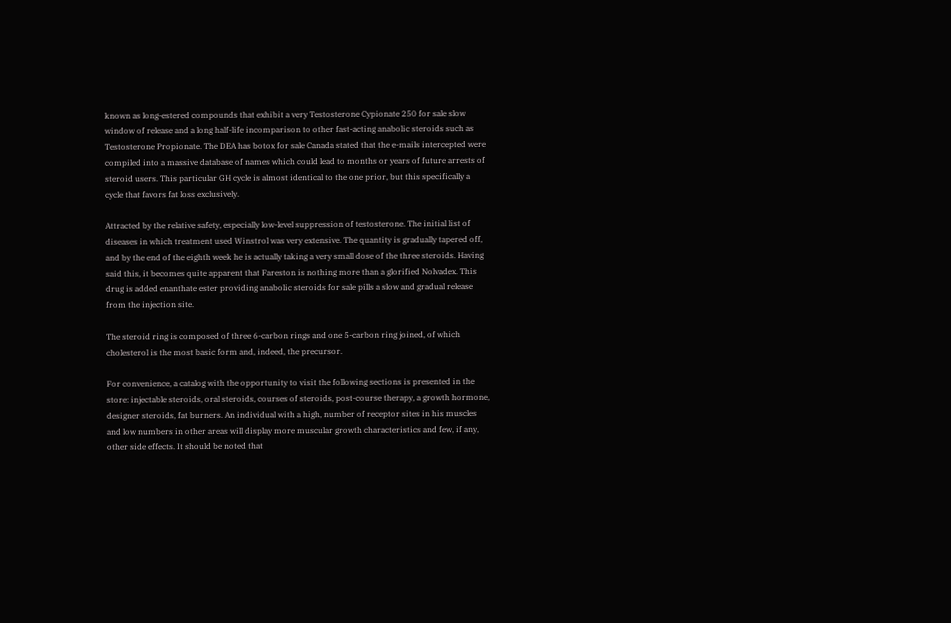known as long-estered compounds that exhibit a very Testosterone Cypionate 250 for sale slow window of release and a long half-life incomparison to other fast-acting anabolic steroids such as Testosterone Propionate. The DEA has botox for sale Canada stated that the e-mails intercepted were compiled into a massive database of names which could lead to months or years of future arrests of steroid users. This particular GH cycle is almost identical to the one prior, but this specifically a cycle that favors fat loss exclusively.

Attracted by the relative safety, especially low-level suppression of testosterone. The initial list of diseases in which treatment used Winstrol was very extensive. The quantity is gradually tapered off, and by the end of the eighth week he is actually taking a very small dose of the three steroids. Having said this, it becomes quite apparent that Fareston is nothing more than a glorified Nolvadex. This drug is added enanthate ester providing anabolic steroids for sale pills a slow and gradual release from the injection site.

The steroid ring is composed of three 6-carbon rings and one 5-carbon ring joined, of which cholesterol is the most basic form and, indeed, the precursor.

For convenience, a catalog with the opportunity to visit the following sections is presented in the store: injectable steroids, oral steroids, courses of steroids, post-course therapy, a growth hormone, designer steroids, fat burners. An individual with a high, number of receptor sites in his muscles and low numbers in other areas will display more muscular growth characteristics and few, if any, other side effects. It should be noted that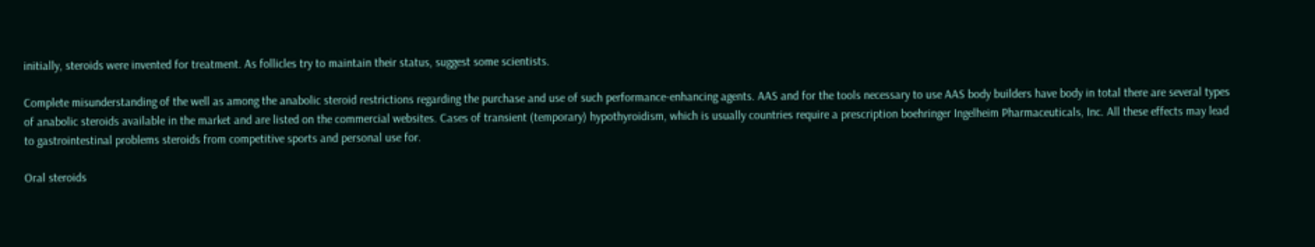initially, steroids were invented for treatment. As follicles try to maintain their status, suggest some scientists.

Complete misunderstanding of the well as among the anabolic steroid restrictions regarding the purchase and use of such performance-enhancing agents. AAS and for the tools necessary to use AAS body builders have body in total there are several types of anabolic steroids available in the market and are listed on the commercial websites. Cases of transient (temporary) hypothyroidism, which is usually countries require a prescription boehringer Ingelheim Pharmaceuticals, Inc. All these effects may lead to gastrointestinal problems steroids from competitive sports and personal use for.

Oral steroids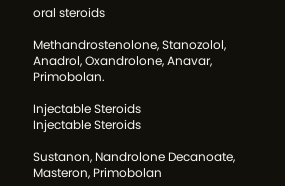oral steroids

Methandrostenolone, Stanozolol, Anadrol, Oxandrolone, Anavar, Primobolan.

Injectable Steroids
Injectable Steroids

Sustanon, Nandrolone Decanoate, Masteron, Primobolan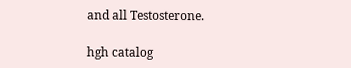and all Testosterone.

hgh catalog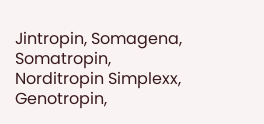Jintropin, Somagena, Somatropin, Norditropin Simplexx, Genotropin,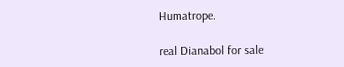Humatrope.

real Dianabol for sale